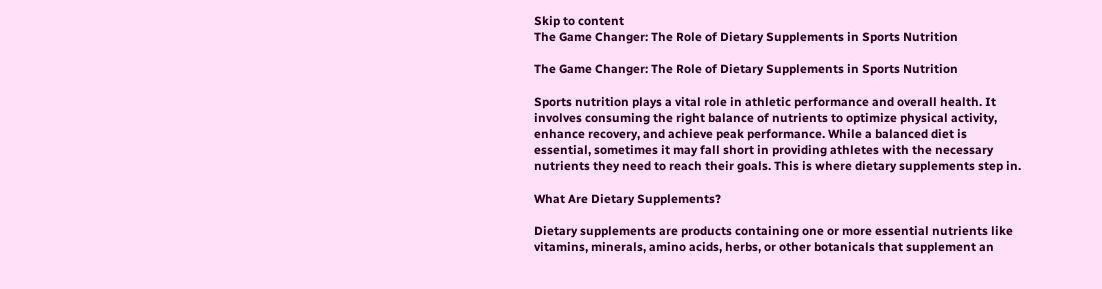Skip to content
The Game Changer: The Role of Dietary Supplements in Sports Nutrition

The Game Changer: The Role of Dietary Supplements in Sports Nutrition

Sports nutrition plays a vital role in athletic performance and overall health. It involves consuming the right balance of nutrients to optimize physical activity, enhance recovery, and achieve peak performance. While a balanced diet is essential, sometimes it may fall short in providing athletes with the necessary nutrients they need to reach their goals. This is where dietary supplements step in.

What Are Dietary Supplements?

Dietary supplements are products containing one or more essential nutrients like vitamins, minerals, amino acids, herbs, or other botanicals that supplement an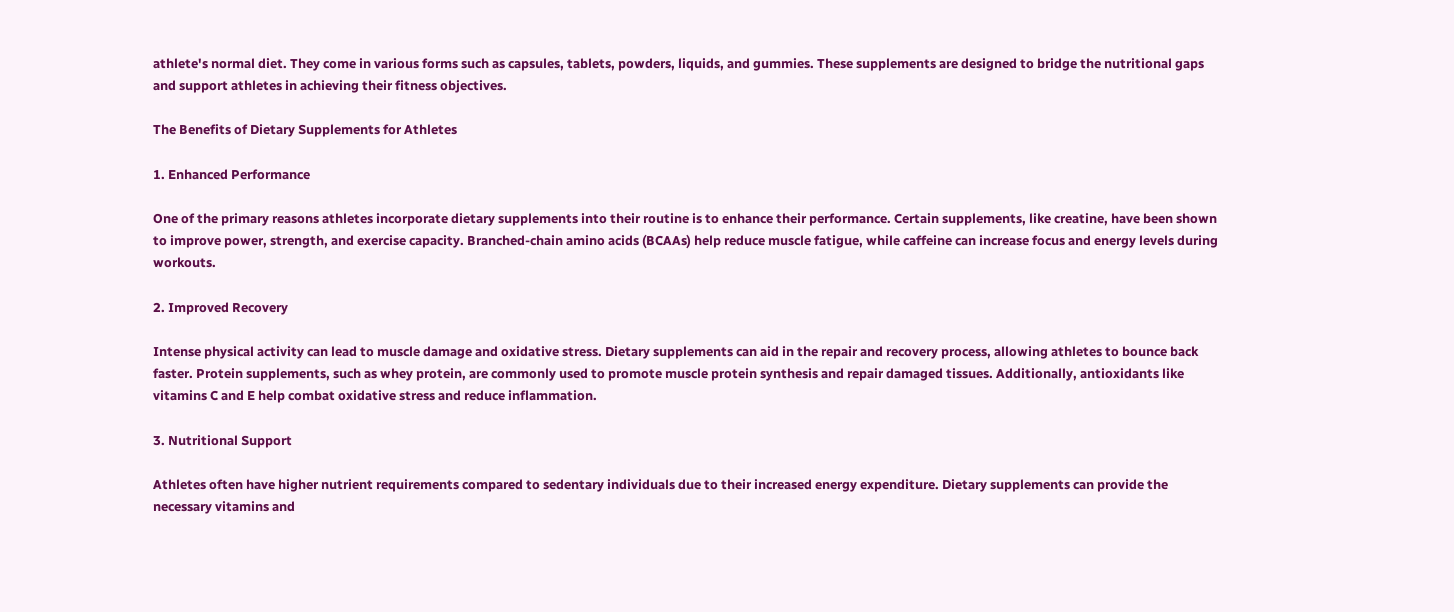athlete's normal diet. They come in various forms such as capsules, tablets, powders, liquids, and gummies. These supplements are designed to bridge the nutritional gaps and support athletes in achieving their fitness objectives.

The Benefits of Dietary Supplements for Athletes

1. Enhanced Performance

One of the primary reasons athletes incorporate dietary supplements into their routine is to enhance their performance. Certain supplements, like creatine, have been shown to improve power, strength, and exercise capacity. Branched-chain amino acids (BCAAs) help reduce muscle fatigue, while caffeine can increase focus and energy levels during workouts.

2. Improved Recovery

Intense physical activity can lead to muscle damage and oxidative stress. Dietary supplements can aid in the repair and recovery process, allowing athletes to bounce back faster. Protein supplements, such as whey protein, are commonly used to promote muscle protein synthesis and repair damaged tissues. Additionally, antioxidants like vitamins C and E help combat oxidative stress and reduce inflammation.

3. Nutritional Support

Athletes often have higher nutrient requirements compared to sedentary individuals due to their increased energy expenditure. Dietary supplements can provide the necessary vitamins and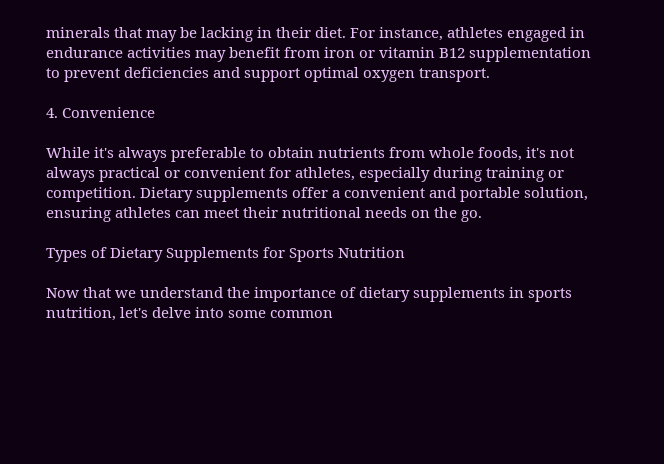minerals that may be lacking in their diet. For instance, athletes engaged in endurance activities may benefit from iron or vitamin B12 supplementation to prevent deficiencies and support optimal oxygen transport.

4. Convenience

While it's always preferable to obtain nutrients from whole foods, it's not always practical or convenient for athletes, especially during training or competition. Dietary supplements offer a convenient and portable solution, ensuring athletes can meet their nutritional needs on the go.

Types of Dietary Supplements for Sports Nutrition

Now that we understand the importance of dietary supplements in sports nutrition, let's delve into some common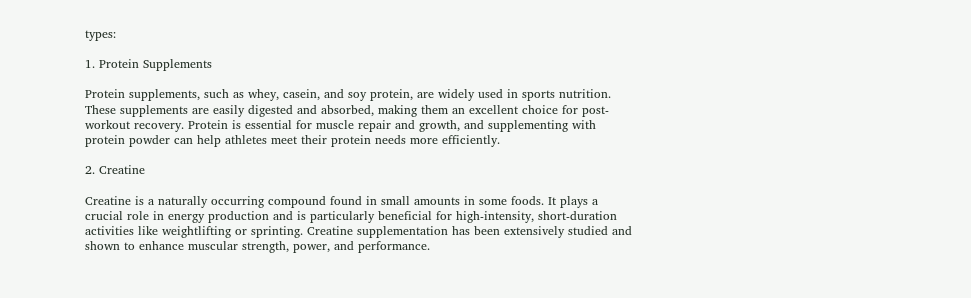types:

1. Protein Supplements

Protein supplements, such as whey, casein, and soy protein, are widely used in sports nutrition. These supplements are easily digested and absorbed, making them an excellent choice for post-workout recovery. Protein is essential for muscle repair and growth, and supplementing with protein powder can help athletes meet their protein needs more efficiently.

2. Creatine

Creatine is a naturally occurring compound found in small amounts in some foods. It plays a crucial role in energy production and is particularly beneficial for high-intensity, short-duration activities like weightlifting or sprinting. Creatine supplementation has been extensively studied and shown to enhance muscular strength, power, and performance.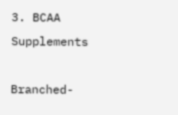3. BCAA Supplements

Branched-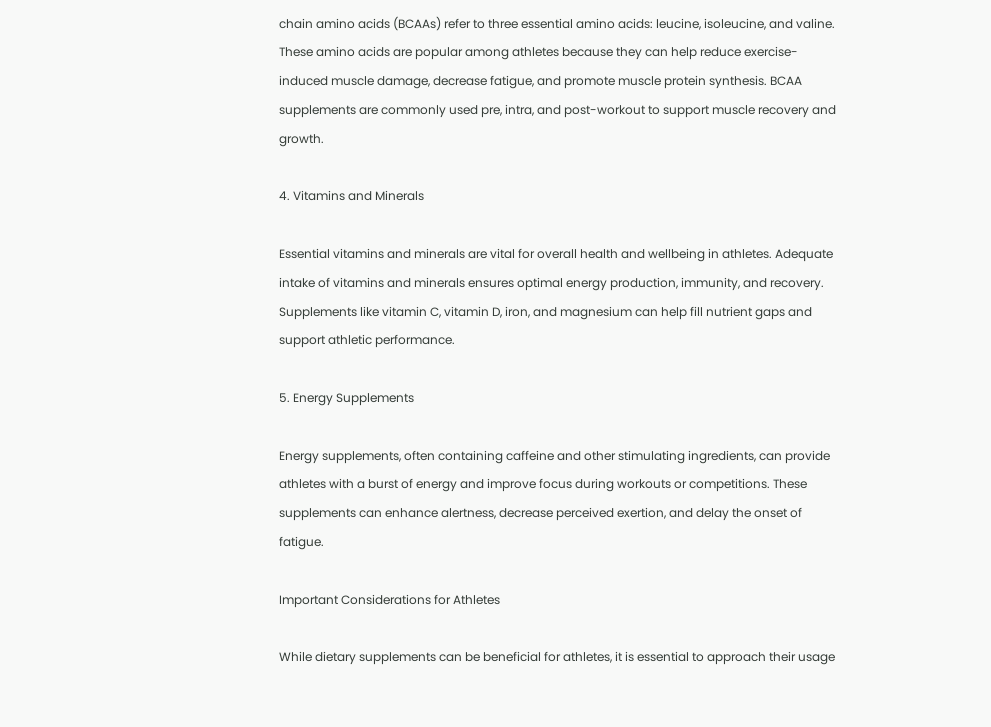chain amino acids (BCAAs) refer to three essential amino acids: leucine, isoleucine, and valine. These amino acids are popular among athletes because they can help reduce exercise-induced muscle damage, decrease fatigue, and promote muscle protein synthesis. BCAA supplements are commonly used pre, intra, and post-workout to support muscle recovery and growth.

4. Vitamins and Minerals

Essential vitamins and minerals are vital for overall health and wellbeing in athletes. Adequate intake of vitamins and minerals ensures optimal energy production, immunity, and recovery. Supplements like vitamin C, vitamin D, iron, and magnesium can help fill nutrient gaps and support athletic performance.

5. Energy Supplements

Energy supplements, often containing caffeine and other stimulating ingredients, can provide athletes with a burst of energy and improve focus during workouts or competitions. These supplements can enhance alertness, decrease perceived exertion, and delay the onset of fatigue.

Important Considerations for Athletes

While dietary supplements can be beneficial for athletes, it is essential to approach their usage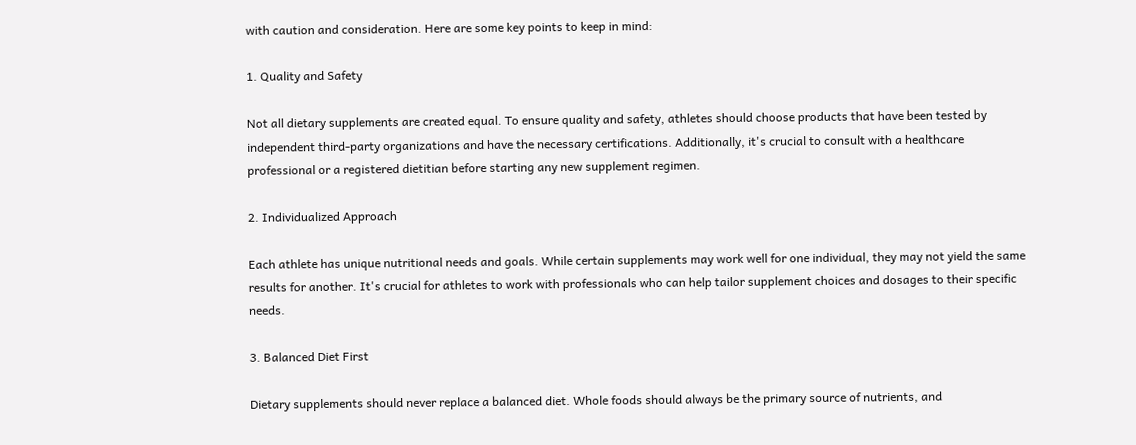with caution and consideration. Here are some key points to keep in mind:

1. Quality and Safety

Not all dietary supplements are created equal. To ensure quality and safety, athletes should choose products that have been tested by independent third-party organizations and have the necessary certifications. Additionally, it's crucial to consult with a healthcare professional or a registered dietitian before starting any new supplement regimen.

2. Individualized Approach

Each athlete has unique nutritional needs and goals. While certain supplements may work well for one individual, they may not yield the same results for another. It's crucial for athletes to work with professionals who can help tailor supplement choices and dosages to their specific needs.

3. Balanced Diet First

Dietary supplements should never replace a balanced diet. Whole foods should always be the primary source of nutrients, and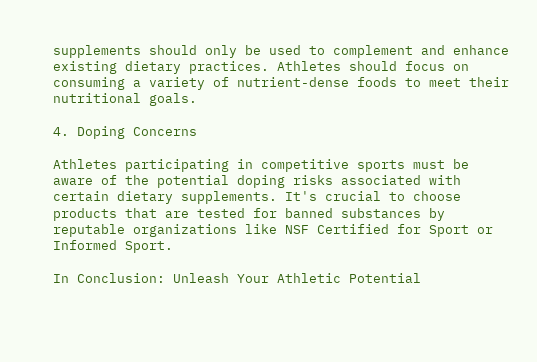supplements should only be used to complement and enhance existing dietary practices. Athletes should focus on consuming a variety of nutrient-dense foods to meet their nutritional goals.

4. Doping Concerns

Athletes participating in competitive sports must be aware of the potential doping risks associated with certain dietary supplements. It's crucial to choose products that are tested for banned substances by reputable organizations like NSF Certified for Sport or Informed Sport.

In Conclusion: Unleash Your Athletic Potential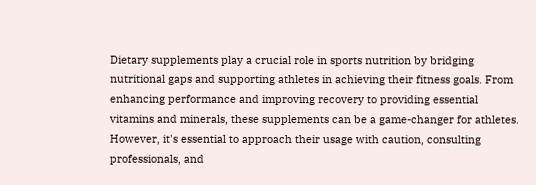Dietary supplements play a crucial role in sports nutrition by bridging nutritional gaps and supporting athletes in achieving their fitness goals. From enhancing performance and improving recovery to providing essential vitamins and minerals, these supplements can be a game-changer for athletes. However, it's essential to approach their usage with caution, consulting professionals, and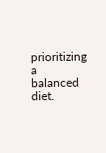prioritizing a balanced diet.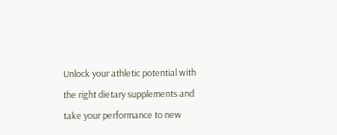Unlock your athletic potential with the right dietary supplements and take your performance to new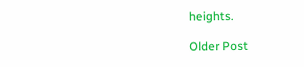heights.

Older Post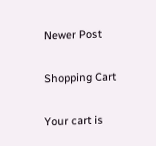Newer Post

Shopping Cart

Your cart is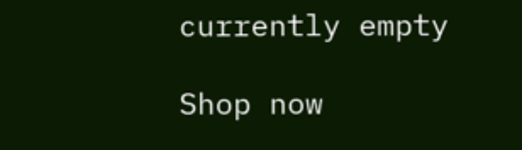currently empty

Shop now